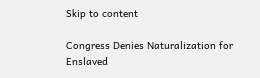Skip to content

Congress Denies Naturalization for Enslaved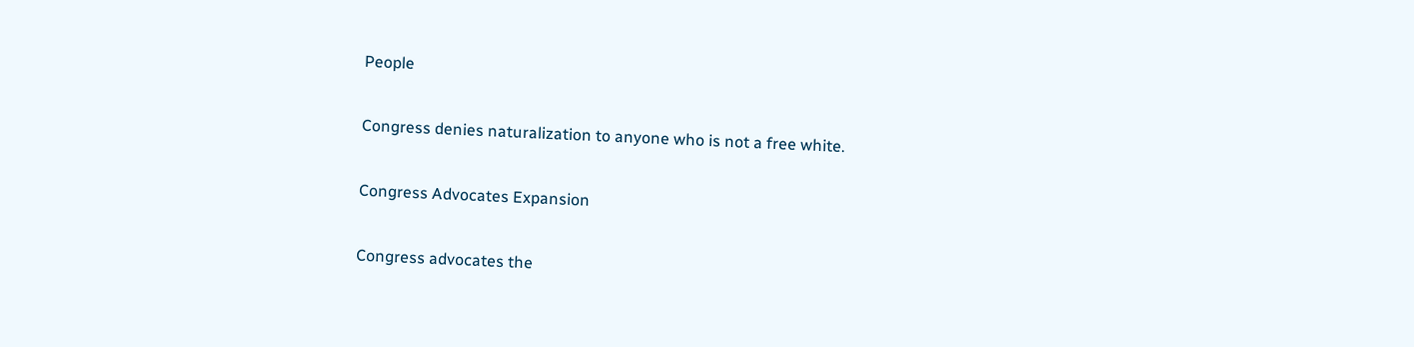People

Congress denies naturalization to anyone who is not a free white.

Congress Advocates Expansion

Congress advocates the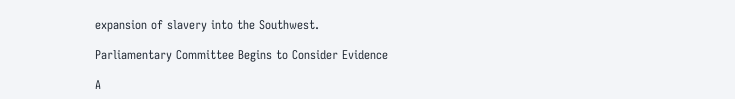expansion of slavery into the Southwest.

Parliamentary Committee Begins to Consider Evidence

A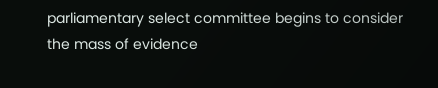parliamentary select committee begins to consider the mass of evidence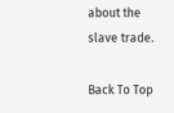about the slave trade.

Back To Top